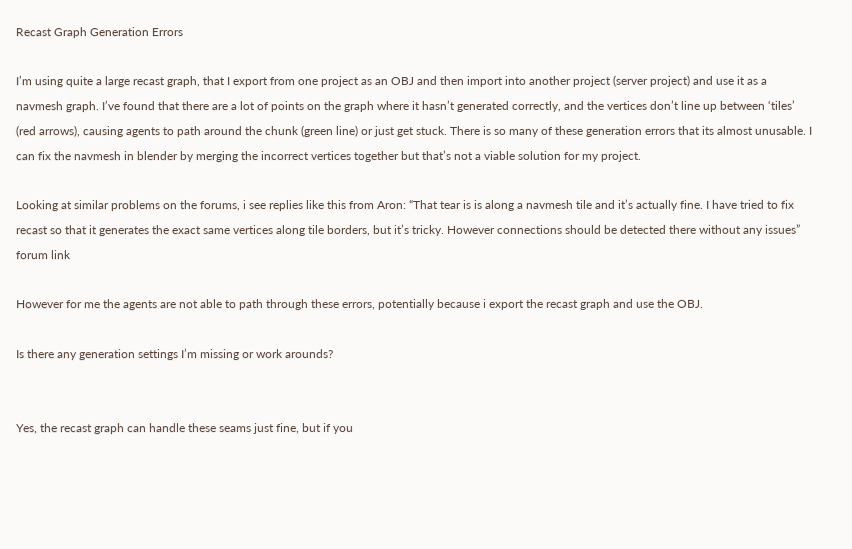Recast Graph Generation Errors

I’m using quite a large recast graph, that I export from one project as an OBJ and then import into another project (server project) and use it as a navmesh graph. I’ve found that there are a lot of points on the graph where it hasn’t generated correctly, and the vertices don’t line up between ‘tiles’ (red arrows), causing agents to path around the chunk (green line) or just get stuck. There is so many of these generation errors that its almost unusable. I can fix the navmesh in blender by merging the incorrect vertices together but that’s not a viable solution for my project.

Looking at similar problems on the forums, i see replies like this from Aron: “That tear is is along a navmesh tile and it’s actually fine. I have tried to fix recast so that it generates the exact same vertices along tile borders, but it’s tricky. However connections should be detected there without any issues” forum link

However for me the agents are not able to path through these errors, potentially because i export the recast graph and use the OBJ.

Is there any generation settings I’m missing or work arounds?


Yes, the recast graph can handle these seams just fine, but if you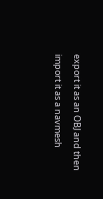export it as an OBJ and then import it as a navmesh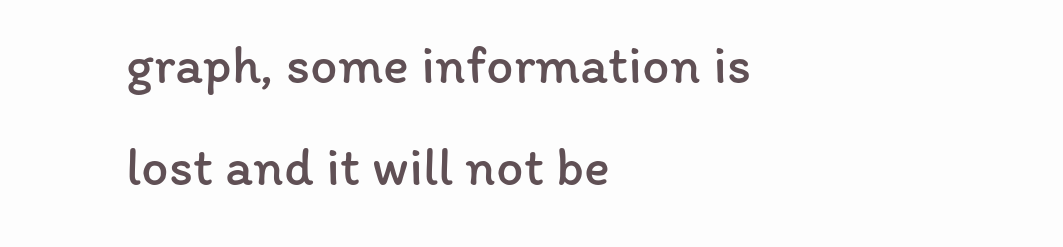graph, some information is lost and it will not be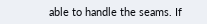able to handle the seams. If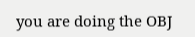you are doing the OBJ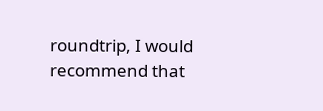roundtrip, I would recommend that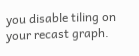you disable tiling on your recast graph.